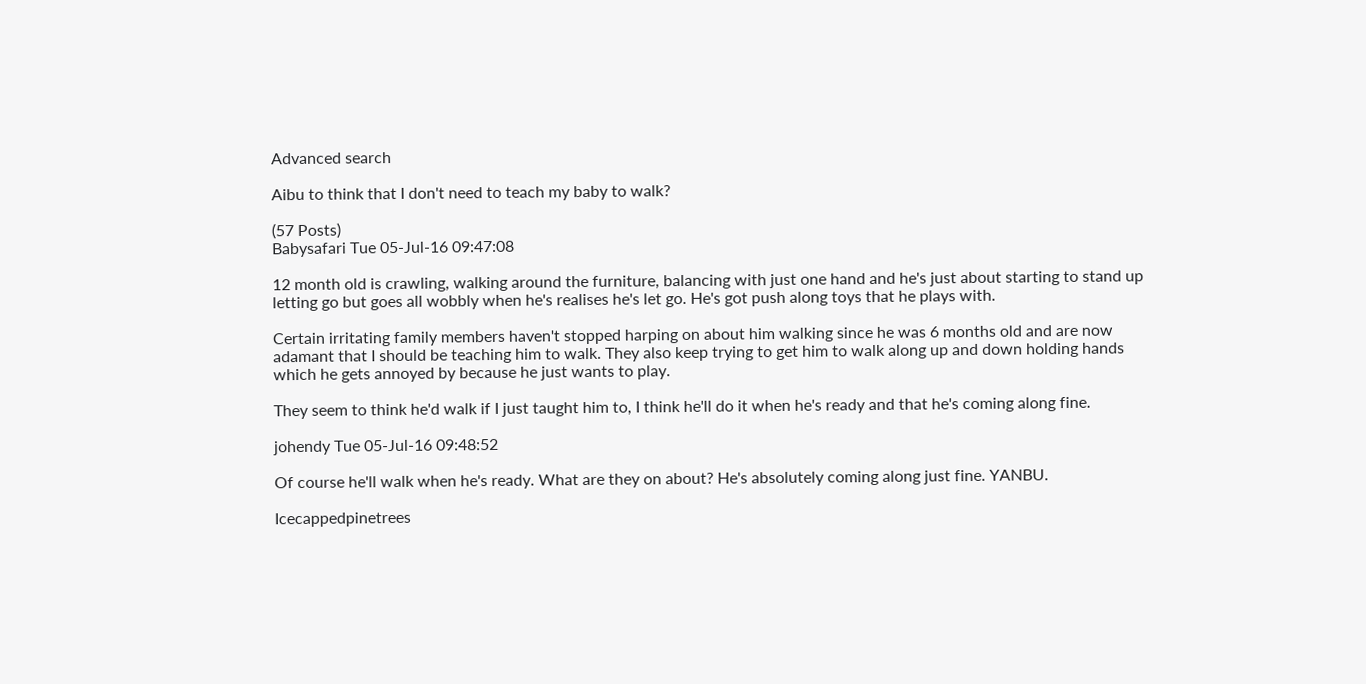Advanced search

Aibu to think that I don't need to teach my baby to walk?

(57 Posts)
Babysafari Tue 05-Jul-16 09:47:08

12 month old is crawling, walking around the furniture, balancing with just one hand and he's just about starting to stand up letting go but goes all wobbly when he's realises he's let go. He's got push along toys that he plays with.

Certain irritating family members haven't stopped harping on about him walking since he was 6 months old and are now adamant that I should be teaching him to walk. They also keep trying to get him to walk along up and down holding hands which he gets annoyed by because he just wants to play.

They seem to think he'd walk if I just taught him to, I think he'll do it when he's ready and that he's coming along fine.

johendy Tue 05-Jul-16 09:48:52

Of course he'll walk when he's ready. What are they on about? He's absolutely coming along just fine. YANBU.

Icecappedpinetrees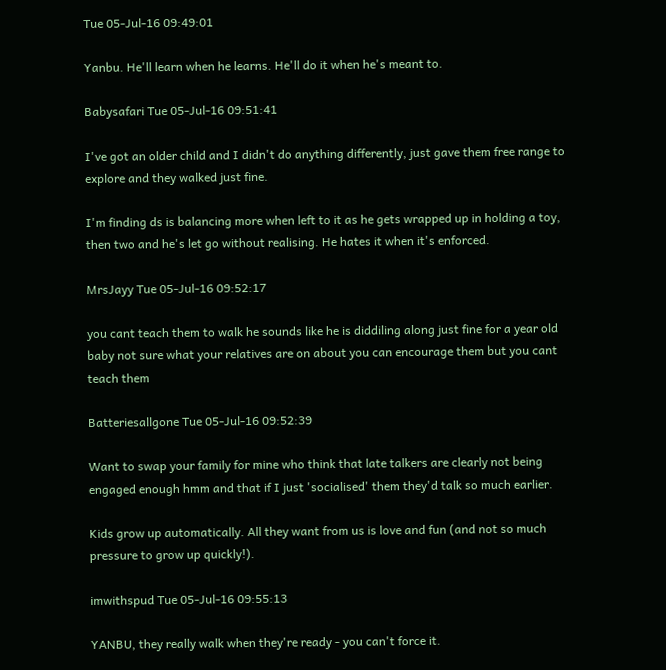Tue 05-Jul-16 09:49:01

Yanbu. He'll learn when he learns. He'll do it when he's meant to.

Babysafari Tue 05-Jul-16 09:51:41

I've got an older child and I didn't do anything differently, just gave them free range to explore and they walked just fine.

I'm finding ds is balancing more when left to it as he gets wrapped up in holding a toy, then two and he's let go without realising. He hates it when it's enforced.

MrsJayy Tue 05-Jul-16 09:52:17

you cant teach them to walk he sounds like he is diddiling along just fine for a year old baby not sure what your relatives are on about you can encourage them but you cant teach them

Batteriesallgone Tue 05-Jul-16 09:52:39

Want to swap your family for mine who think that late talkers are clearly not being engaged enough hmm and that if I just 'socialised' them they'd talk so much earlier.

Kids grow up automatically. All they want from us is love and fun (and not so much pressure to grow up quickly!).

imwithspud Tue 05-Jul-16 09:55:13

YANBU, they really walk when they're ready - you can't force it.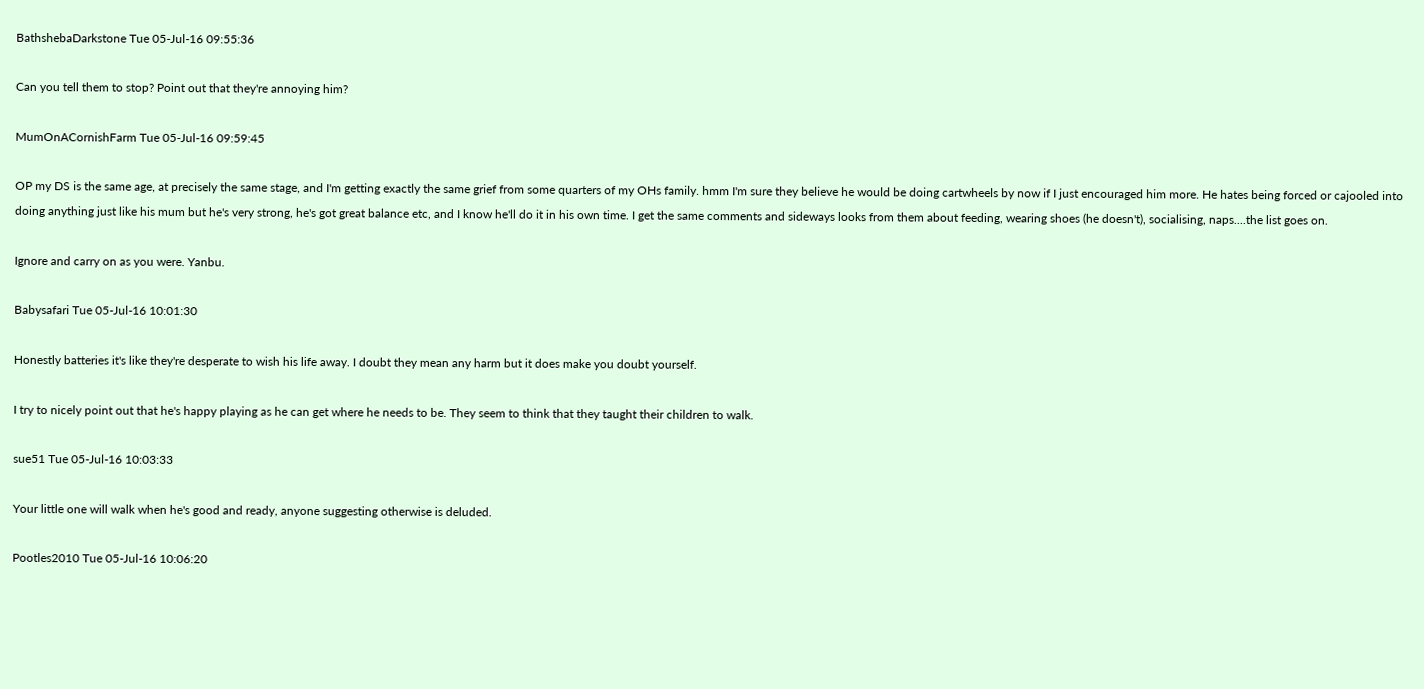BathshebaDarkstone Tue 05-Jul-16 09:55:36

Can you tell them to stop? Point out that they're annoying him?

MumOnACornishFarm Tue 05-Jul-16 09:59:45

OP my DS is the same age, at precisely the same stage, and I'm getting exactly the same grief from some quarters of my OHs family. hmm I'm sure they believe he would be doing cartwheels by now if I just encouraged him more. He hates being forced or cajooled into doing anything just like his mum but he's very strong, he's got great balance etc, and I know he'll do it in his own time. I get the same comments and sideways looks from them about feeding, wearing shoes (he doesn't), socialising, naps....the list goes on.

Ignore and carry on as you were. Yanbu.

Babysafari Tue 05-Jul-16 10:01:30

Honestly batteries it's like they're desperate to wish his life away. I doubt they mean any harm but it does make you doubt yourself.

I try to nicely point out that he's happy playing as he can get where he needs to be. They seem to think that they taught their children to walk.

sue51 Tue 05-Jul-16 10:03:33

Your little one will walk when he's good and ready, anyone suggesting otherwise is deluded.

Pootles2010 Tue 05-Jul-16 10:06:20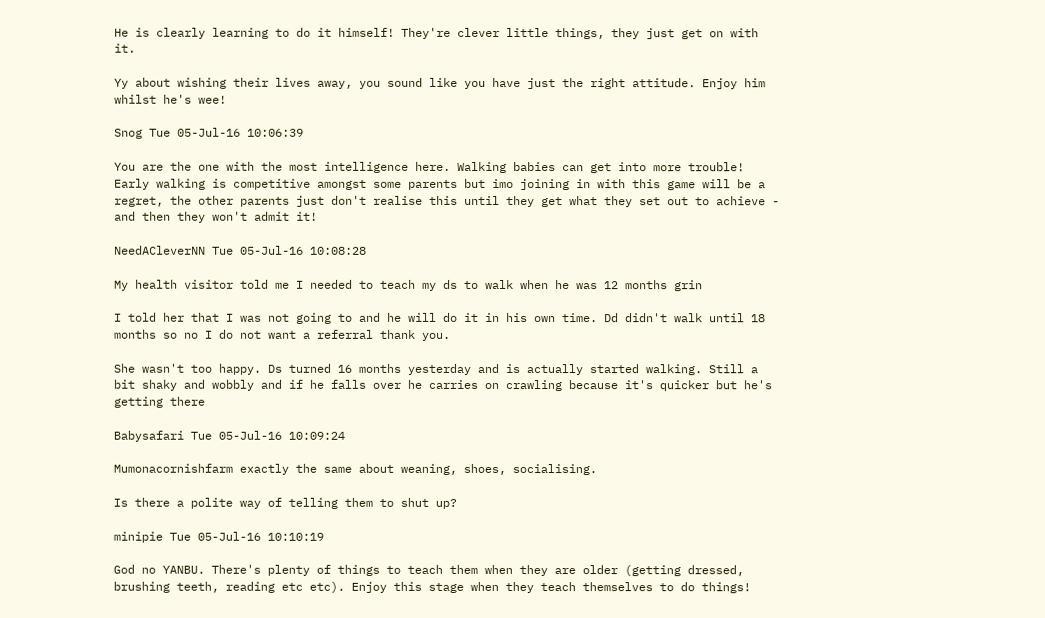He is clearly learning to do it himself! They're clever little things, they just get on with it.

Yy about wishing their lives away, you sound like you have just the right attitude. Enjoy him whilst he's wee!

Snog Tue 05-Jul-16 10:06:39

You are the one with the most intelligence here. Walking babies can get into more trouble!
Early walking is competitive amongst some parents but imo joining in with this game will be a regret, the other parents just don't realise this until they get what they set out to achieve - and then they won't admit it!

NeedACleverNN Tue 05-Jul-16 10:08:28

My health visitor told me I needed to teach my ds to walk when he was 12 months grin

I told her that I was not going to and he will do it in his own time. Dd didn't walk until 18 months so no I do not want a referral thank you.

She wasn't too happy. Ds turned 16 months yesterday and is actually started walking. Still a bit shaky and wobbly and if he falls over he carries on crawling because it's quicker but he's getting there

Babysafari Tue 05-Jul-16 10:09:24

Mumonacornishfarm exactly the same about weaning, shoes, socialising.

Is there a polite way of telling them to shut up?

minipie Tue 05-Jul-16 10:10:19

God no YANBU. There's plenty of things to teach them when they are older (getting dressed, brushing teeth, reading etc etc). Enjoy this stage when they teach themselves to do things!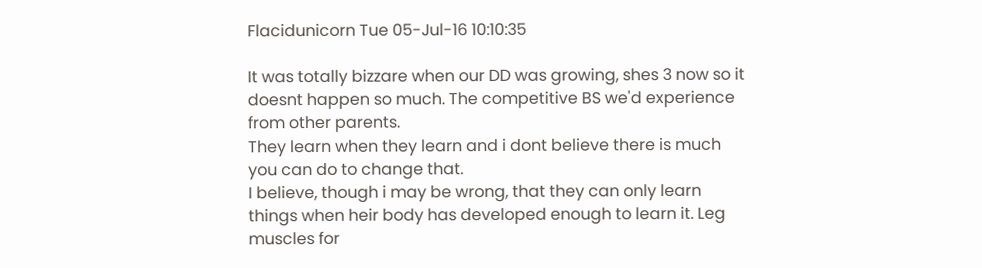Flacidunicorn Tue 05-Jul-16 10:10:35

It was totally bizzare when our DD was growing, shes 3 now so it doesnt happen so much. The competitive BS we'd experience from other parents.
They learn when they learn and i dont believe there is much you can do to change that.
I believe, though i may be wrong, that they can only learn things when heir body has developed enough to learn it. Leg muscles for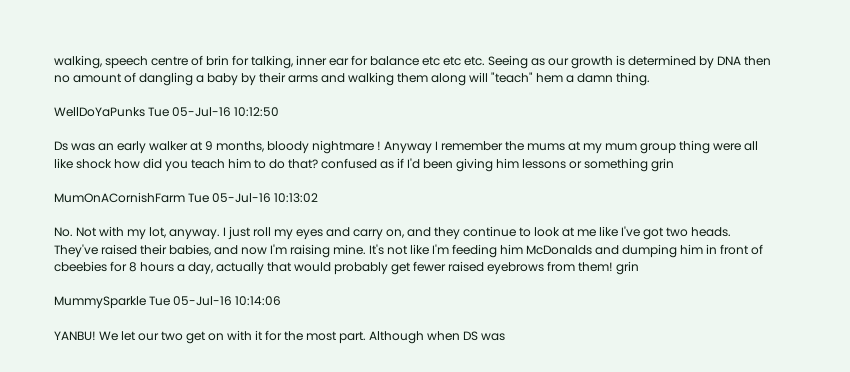walking, speech centre of brin for talking, inner ear for balance etc etc etc. Seeing as our growth is determined by DNA then no amount of dangling a baby by their arms and walking them along will "teach" hem a damn thing.

WellDoYaPunks Tue 05-Jul-16 10:12:50

Ds was an early walker at 9 months, bloody nightmare ! Anyway I remember the mums at my mum group thing were all like shock how did you teach him to do that? confused as if I'd been giving him lessons or something grin

MumOnACornishFarm Tue 05-Jul-16 10:13:02

No. Not with my lot, anyway. I just roll my eyes and carry on, and they continue to look at me like I've got two heads. They've raised their babies, and now I'm raising mine. It's not like I'm feeding him McDonalds and dumping him in front of cbeebies for 8 hours a day, actually that would probably get fewer raised eyebrows from them! grin

MummySparkle Tue 05-Jul-16 10:14:06

YANBU! We let our two get on with it for the most part. Although when DS was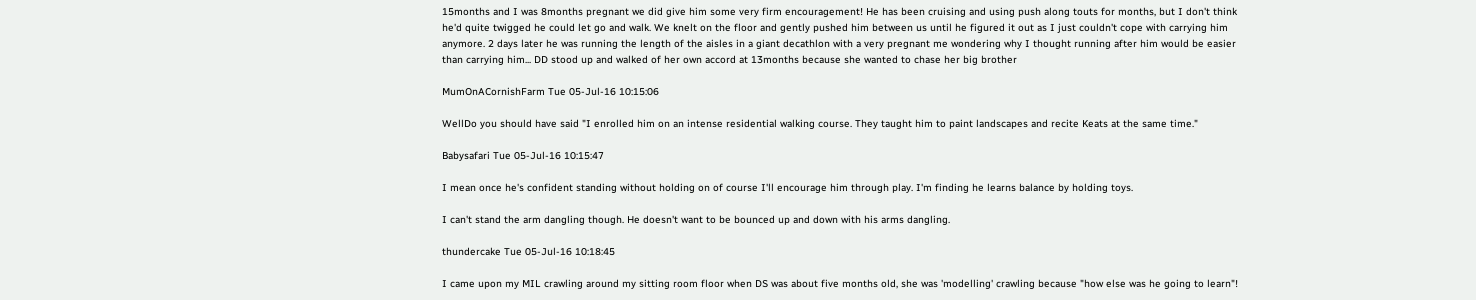15months and I was 8months pregnant we did give him some very firm encouragement! He has been cruising and using push along touts for months, but I don't think he'd quite twigged he could let go and walk. We knelt on the floor and gently pushed him between us until he figured it out as I just couldn't cope with carrying him anymore. 2 days later he was running the length of the aisles in a giant decathlon with a very pregnant me wondering why I thought running after him would be easier than carrying him... DD stood up and walked of her own accord at 13months because she wanted to chase her big brother

MumOnACornishFarm Tue 05-Jul-16 10:15:06

WellDo you should have said "I enrolled him on an intense residential walking course. They taught him to paint landscapes and recite Keats at the same time."

Babysafari Tue 05-Jul-16 10:15:47

I mean once he's confident standing without holding on of course I'll encourage him through play. I'm finding he learns balance by holding toys.

I can't stand the arm dangling though. He doesn't want to be bounced up and down with his arms dangling.

thundercake Tue 05-Jul-16 10:18:45

I came upon my MIL crawling around my sitting room floor when DS was about five months old, she was 'modelling' crawling because "how else was he going to learn"!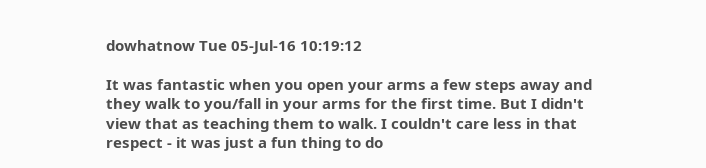dowhatnow Tue 05-Jul-16 10:19:12

It was fantastic when you open your arms a few steps away and they walk to you/fall in your arms for the first time. But I didn't view that as teaching them to walk. I couldn't care less in that respect - it was just a fun thing to do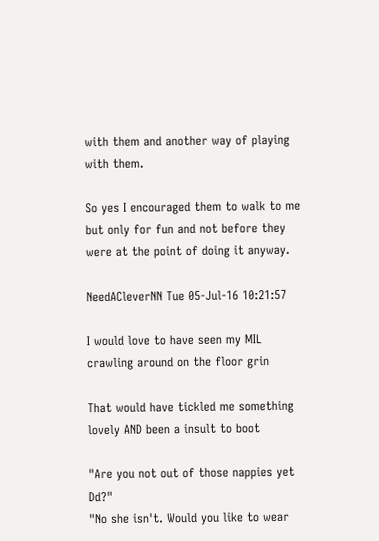with them and another way of playing with them.

So yes I encouraged them to walk to me but only for fun and not before they were at the point of doing it anyway.

NeedACleverNN Tue 05-Jul-16 10:21:57

I would love to have seen my MIL crawling around on the floor grin

That would have tickled me something lovely AND been a insult to boot

"Are you not out of those nappies yet Dd?"
"No she isn't. Would you like to wear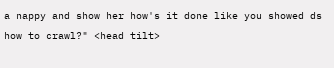a nappy and show her how's it done like you showed ds how to crawl?" <head tilt>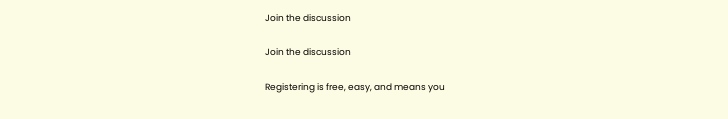Join the discussion

Join the discussion

Registering is free, easy, and means you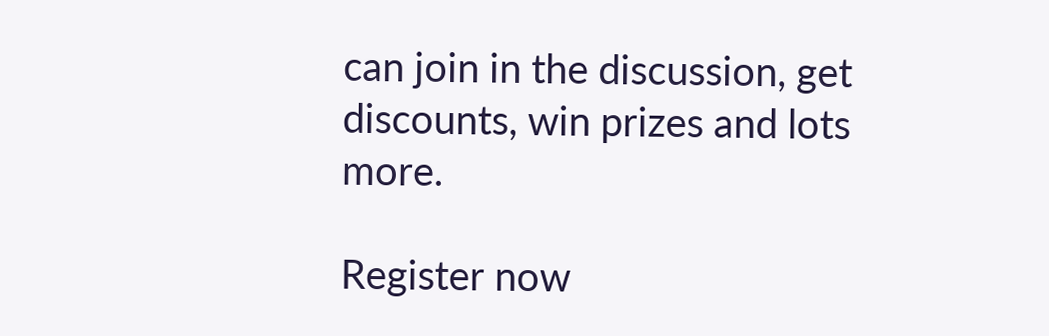can join in the discussion, get discounts, win prizes and lots more.

Register now